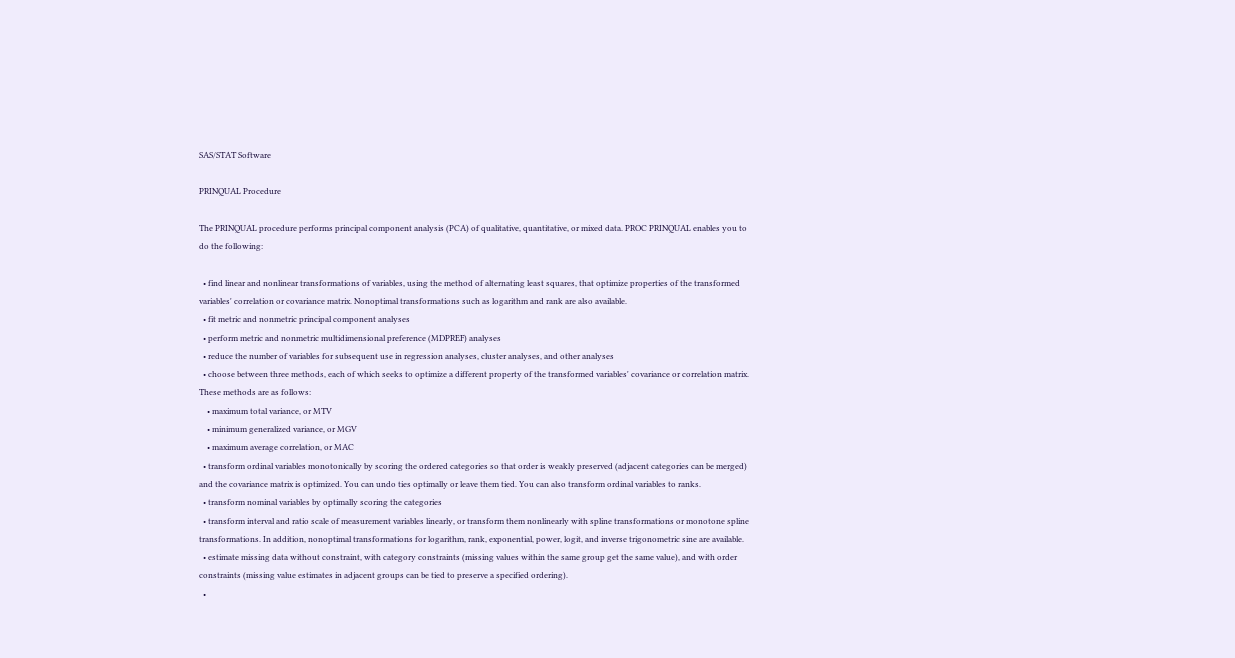SAS/STAT Software

PRINQUAL Procedure

The PRINQUAL procedure performs principal component analysis (PCA) of qualitative, quantitative, or mixed data. PROC PRINQUAL enables you to do the following:

  • find linear and nonlinear transformations of variables, using the method of alternating least squares, that optimize properties of the transformed variables' correlation or covariance matrix. Nonoptimal transformations such as logarithm and rank are also available.
  • fit metric and nonmetric principal component analyses
  • perform metric and nonmetric multidimensional preference (MDPREF) analyses
  • reduce the number of variables for subsequent use in regression analyses, cluster analyses, and other analyses
  • choose between three methods, each of which seeks to optimize a different property of the transformed variables' covariance or correlation matrix. These methods are as follows:
    • maximum total variance, or MTV
    • minimum generalized variance, or MGV
    • maximum average correlation, or MAC
  • transform ordinal variables monotonically by scoring the ordered categories so that order is weakly preserved (adjacent categories can be merged) and the covariance matrix is optimized. You can undo ties optimally or leave them tied. You can also transform ordinal variables to ranks.
  • transform nominal variables by optimally scoring the categories
  • transform interval and ratio scale of measurement variables linearly, or transform them nonlinearly with spline transformations or monotone spline transformations. In addition, nonoptimal transformations for logarithm, rank, exponential, power, logit, and inverse trigonometric sine are available.
  • estimate missing data without constraint, with category constraints (missing values within the same group get the same value), and with order constraints (missing value estimates in adjacent groups can be tied to preserve a specified ordering).
  •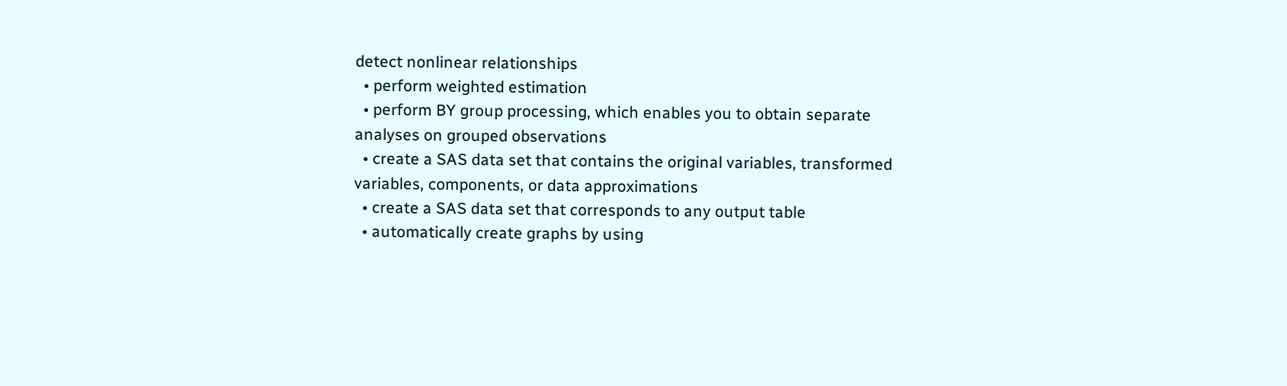detect nonlinear relationships
  • perform weighted estimation
  • perform BY group processing, which enables you to obtain separate analyses on grouped observations
  • create a SAS data set that contains the original variables, transformed variables, components, or data approximations
  • create a SAS data set that corresponds to any output table
  • automatically create graphs by using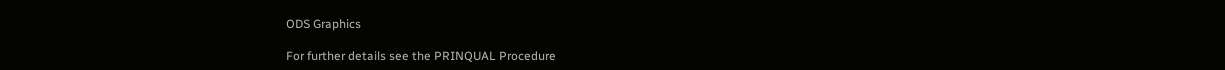ODS Graphics

For further details see the PRINQUAL Procedure